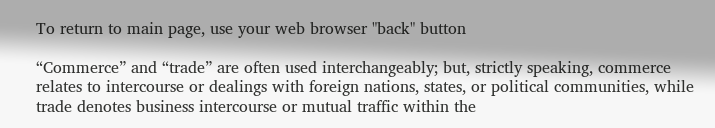To return to main page, use your web browser "back" button

“Commerce” and “trade” are often used interchangeably; but, strictly speaking, commerce relates to intercourse or dealings with foreign nations, states, or political communities, while trade denotes business intercourse or mutual traffic within the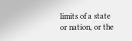limits of a state or nation, or the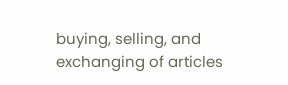buying, selling, and exchanging of articles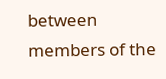between members of the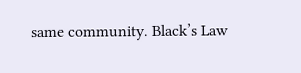same community. Black’s Law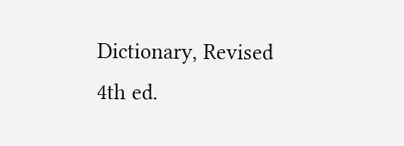Dictionary, Revised 4th ed.